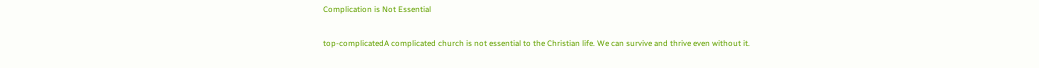Complication is Not Essential

top-complicatedA complicated church is not essential to the Christian life. We can survive and thrive even without it.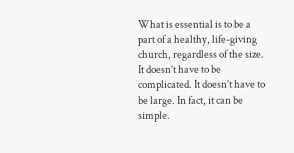What is essential is to be a part of a healthy, life-giving church, regardless of the size. It doesn’t have to be complicated. It doesn’t have to be large. In fact, it can be simple.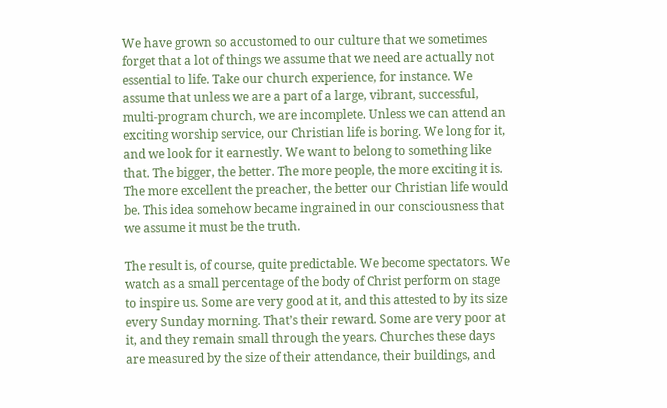We have grown so accustomed to our culture that we sometimes forget that a lot of things we assume that we need are actually not essential to life. Take our church experience, for instance. We assume that unless we are a part of a large, vibrant, successful, multi-program church, we are incomplete. Unless we can attend an exciting worship service, our Christian life is boring. We long for it, and we look for it earnestly. We want to belong to something like that. The bigger, the better. The more people, the more exciting it is. The more excellent the preacher, the better our Christian life would be. This idea somehow became ingrained in our consciousness that we assume it must be the truth.

The result is, of course, quite predictable. We become spectators. We watch as a small percentage of the body of Christ perform on stage to inspire us. Some are very good at it, and this attested to by its size every Sunday morning. That’s their reward. Some are very poor at it, and they remain small through the years. Churches these days are measured by the size of their attendance, their buildings, and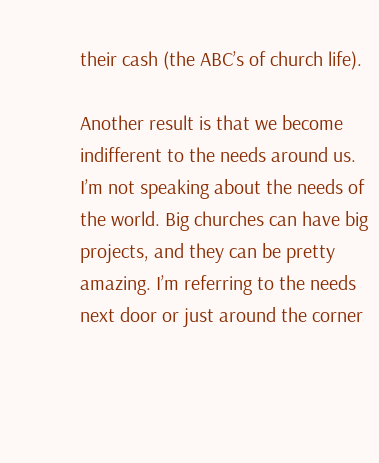their cash (the ABC’s of church life).

Another result is that we become indifferent to the needs around us. I’m not speaking about the needs of the world. Big churches can have big projects, and they can be pretty amazing. I’m referring to the needs next door or just around the corner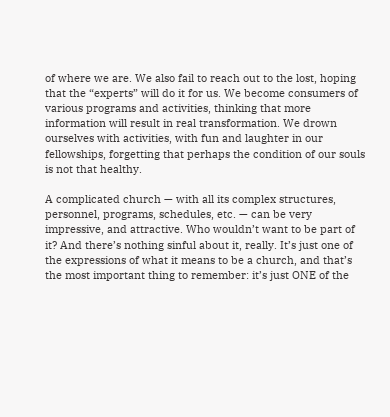of where we are. We also fail to reach out to the lost, hoping that the “experts” will do it for us. We become consumers of various programs and activities, thinking that more information will result in real transformation. We drown ourselves with activities, with fun and laughter in our fellowships, forgetting that perhaps the condition of our souls is not that healthy.

A complicated church — with all its complex structures, personnel, programs, schedules, etc. — can be very impressive, and attractive. Who wouldn’t want to be part of it? And there’s nothing sinful about it, really. It’s just one of the expressions of what it means to be a church, and that’s the most important thing to remember: it’s just ONE of the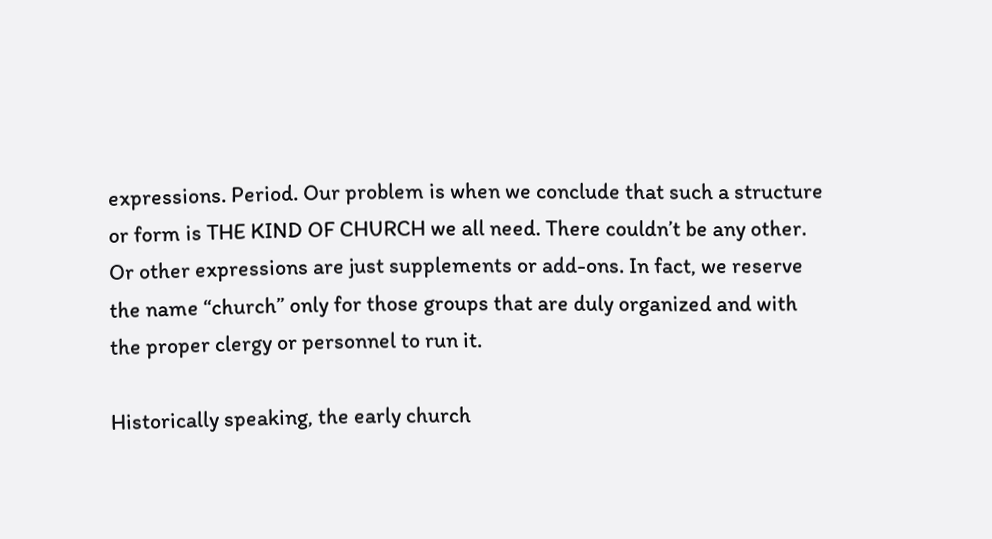expressions. Period. Our problem is when we conclude that such a structure or form is THE KIND OF CHURCH we all need. There couldn’t be any other. Or other expressions are just supplements or add-ons. In fact, we reserve the name “church” only for those groups that are duly organized and with the proper clergy or personnel to run it.

Historically speaking, the early church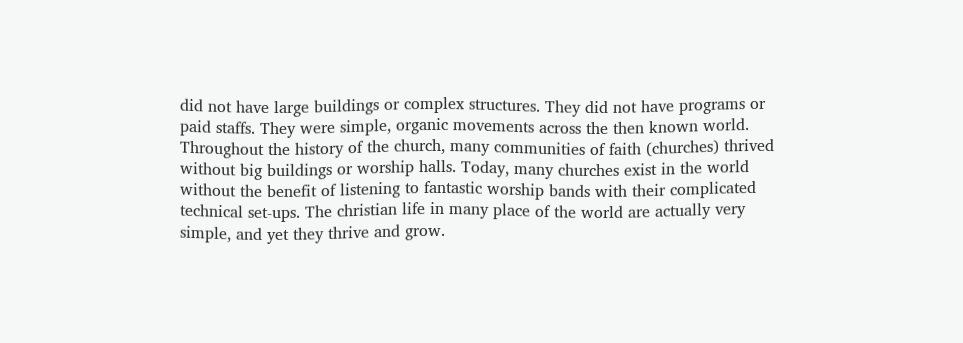did not have large buildings or complex structures. They did not have programs or paid staffs. They were simple, organic movements across the then known world. Throughout the history of the church, many communities of faith (churches) thrived without big buildings or worship halls. Today, many churches exist in the world without the benefit of listening to fantastic worship bands with their complicated technical set-ups. The christian life in many place of the world are actually very simple, and yet they thrive and grow.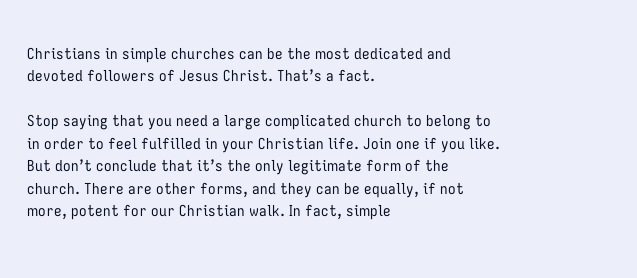Christians in simple churches can be the most dedicated and devoted followers of Jesus Christ. That’s a fact.

Stop saying that you need a large complicated church to belong to in order to feel fulfilled in your Christian life. Join one if you like. But don’t conclude that it’s the only legitimate form of the church. There are other forms, and they can be equally, if not more, potent for our Christian walk. In fact, simple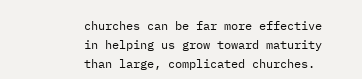churches can be far more effective in helping us grow toward maturity than large, complicated churches.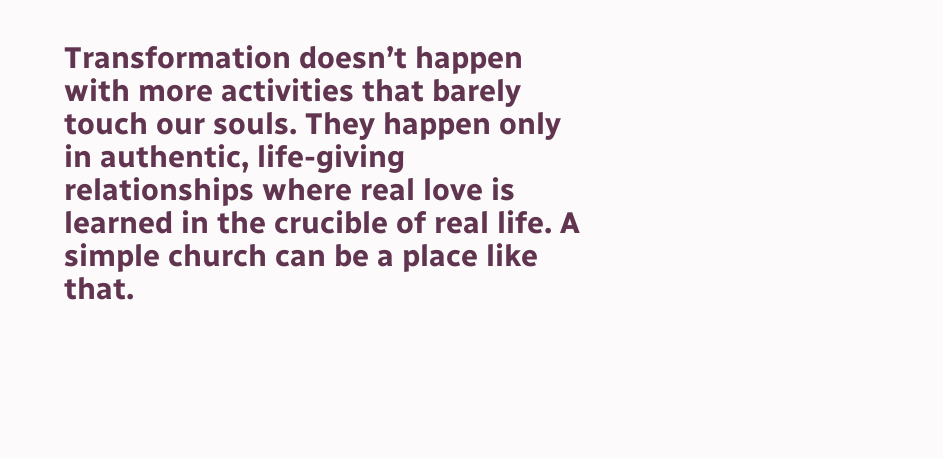Transformation doesn’t happen with more activities that barely touch our souls. They happen only in authentic, life-giving relationships where real love is learned in the crucible of real life. A simple church can be a place like that.